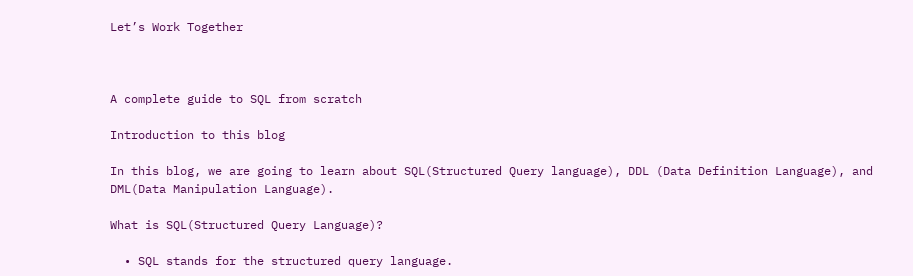Let’s Work Together



A complete guide to SQL from scratch

Introduction to this blog

In this blog, we are going to learn about SQL(Structured Query language), DDL (Data Definition Language), and DML(Data Manipulation Language).

What is SQL(Structured Query Language)?

  • SQL stands for the structured query language.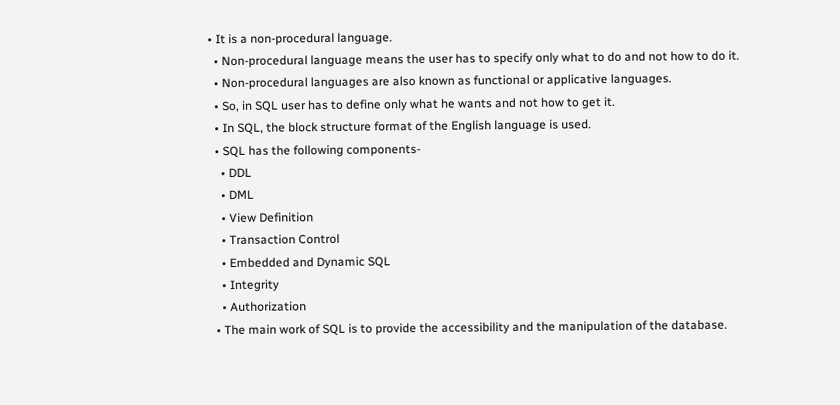• It is a non-procedural language.
  • Non-procedural language means the user has to specify only what to do and not how to do it.
  • Non-procedural languages are also known as functional or applicative languages.
  • So, in SQL user has to define only what he wants and not how to get it.
  • In SQL, the block structure format of the English language is used.
  • SQL has the following components-
    • DDL
    • DML
    • View Definition
    • Transaction Control
    • Embedded and Dynamic SQL
    • Integrity
    • Authorization
  • The main work of SQL is to provide the accessibility and the manipulation of the database.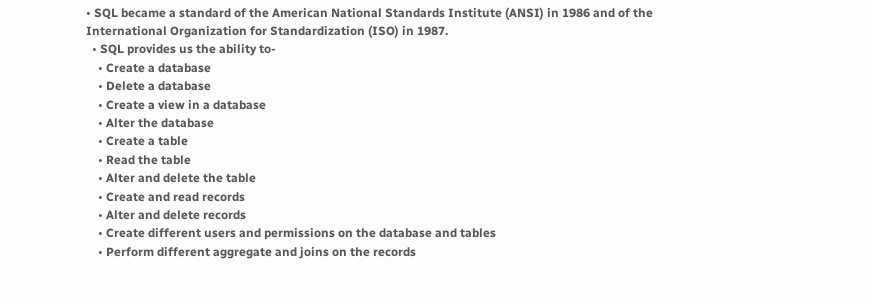• SQL became a standard of the American National Standards Institute (ANSI) in 1986 and of the International Organization for Standardization (ISO) in 1987.
  • SQL provides us the ability to-
    • Create a database
    • Delete a database
    • Create a view in a database
    • Alter the database
    • Create a table
    • Read the table
    • Alter and delete the table
    • Create and read records
    • Alter and delete records
    • Create different users and permissions on the database and tables
    • Perform different aggregate and joins on the records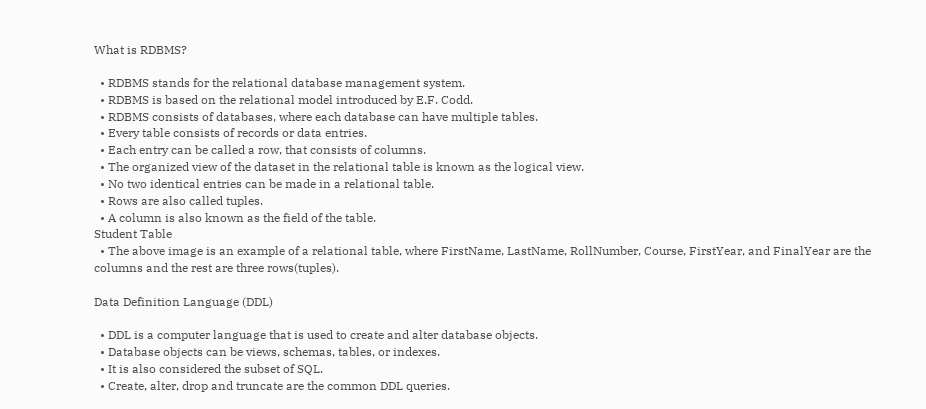What is RDBMS?

  • RDBMS stands for the relational database management system.
  • RDBMS is based on the relational model introduced by E.F. Codd.
  • RDBMS consists of databases, where each database can have multiple tables.
  • Every table consists of records or data entries.
  • Each entry can be called a row, that consists of columns.
  • The organized view of the dataset in the relational table is known as the logical view.
  • No two identical entries can be made in a relational table.
  • Rows are also called tuples.
  • A column is also known as the field of the table.
Student Table
  • The above image is an example of a relational table, where FirstName, LastName, RollNumber, Course, FirstYear, and FinalYear are the columns and the rest are three rows(tuples).

Data Definition Language (DDL)

  • DDL is a computer language that is used to create and alter database objects.
  • Database objects can be views, schemas, tables, or indexes.
  • It is also considered the subset of SQL.
  • Create, alter, drop and truncate are the common DDL queries.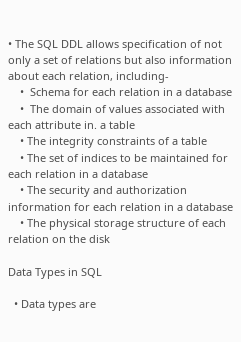• The SQL DDL allows specification of not only a set of relations but also information about each relation, including-
    •  Schema for each relation in a database
    •  The domain of values associated with each attribute in. a table
    • The integrity constraints of a table
    • The set of indices to be maintained for each relation in a database
    • The security and authorization information for each relation in a database
    • The physical storage structure of each relation on the disk

Data Types in SQL

  • Data types are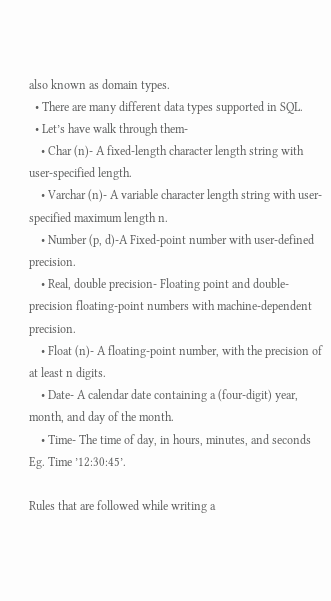also known as domain types.
  • There are many different data types supported in SQL.
  • Let’s have walk through them-
    • Char (n)- A fixed-length character length string with user-specified length.
    • Varchar (n)- A variable character length string with user-specified maximum length n.
    • Number (p, d)-A Fixed-point number with user-defined precision.
    • Real, double precision- Floating point and double-precision floating-point numbers with machine-dependent precision.
    • Float (n)- A floating-point number, with the precision of at least n digits.
    • Date- A calendar date containing a (four-digit) year, month, and day of the month.
    • Time- The time of day, in hours, minutes, and seconds Eg. Time ’12:30:45’.

Rules that are followed while writing a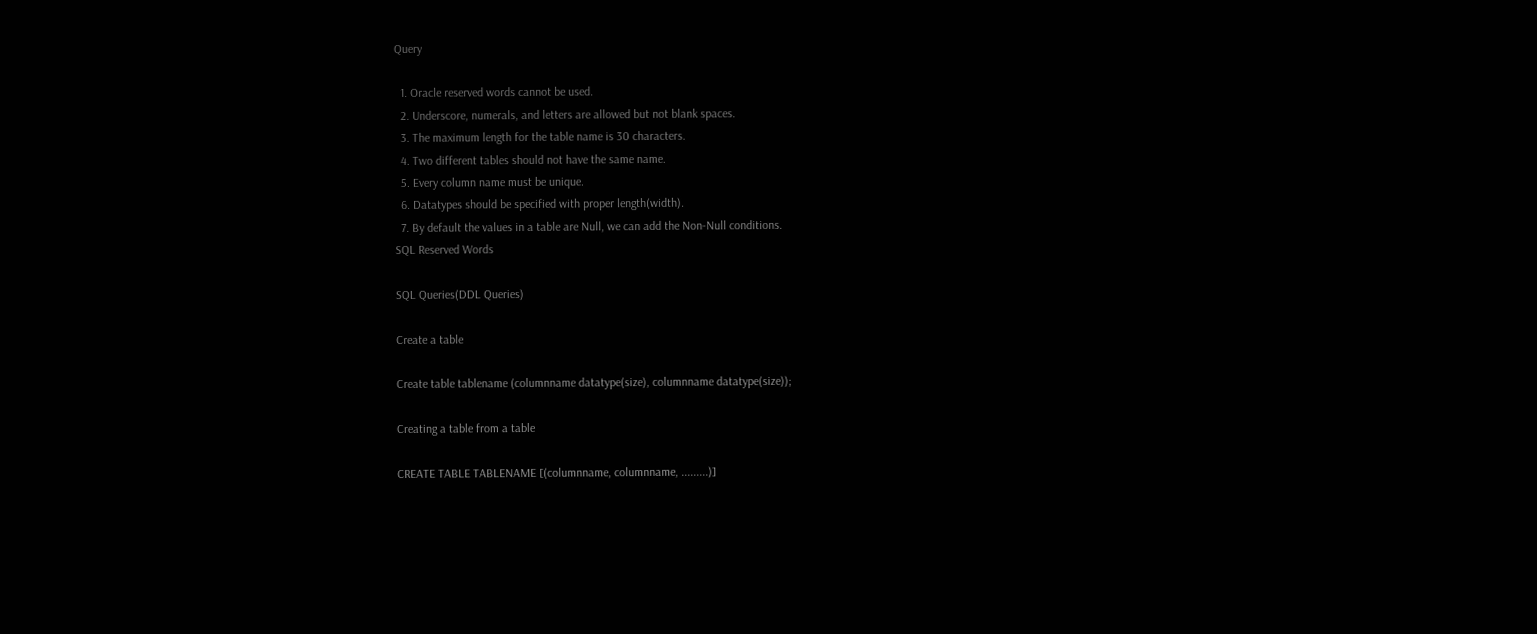Query

  1. Oracle reserved words cannot be used.
  2. Underscore, numerals, and letters are allowed but not blank spaces.
  3. The maximum length for the table name is 30 characters.
  4. Two different tables should not have the same name.
  5. Every column name must be unique.
  6. Datatypes should be specified with proper length(width).
  7. By default the values in a table are Null, we can add the Non-Null conditions.
SQL Reserved Words

SQL Queries(DDL Queries)

Create a table

Create table tablename (columnname datatype(size), columnname datatype(size));

Creating a table from a table

CREATE TABLE TABLENAME [(columnname, columnname, .........)]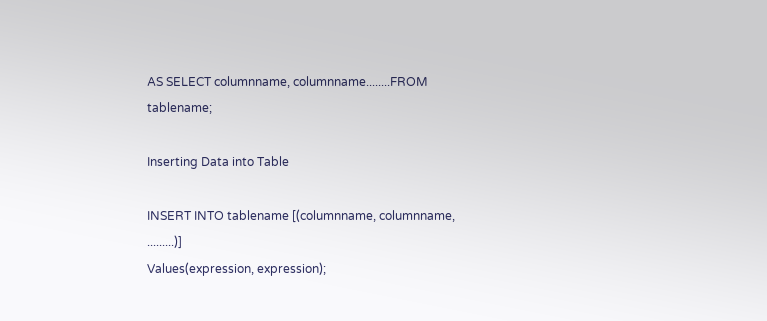AS SELECT columnname, columnname........FROM tablename;

Inserting Data into Table

INSERT INTO tablename [(columnname, columnname, .........)]
Values(expression, expression);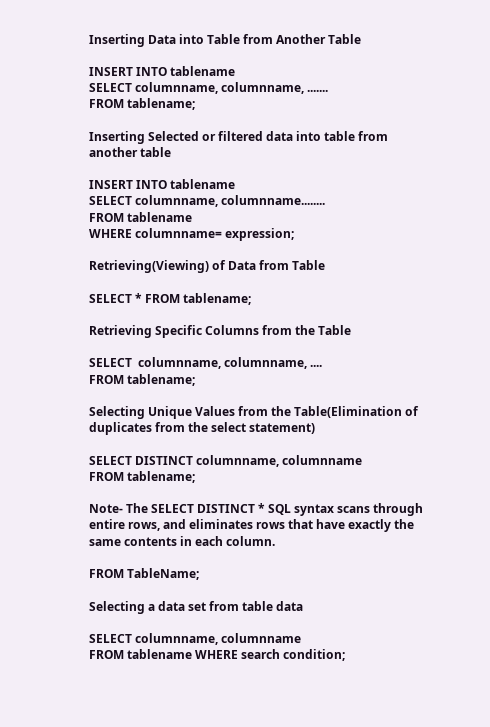Inserting Data into Table from Another Table

INSERT INTO tablename
SELECT columnname, columnname, .......
FROM tablename;

Inserting Selected or filtered data into table from another table

INSERT INTO tablename
SELECT columnname, columnname........
FROM tablename
WHERE columnname= expression;

Retrieving(Viewing) of Data from Table

SELECT * FROM tablename;

Retrieving Specific Columns from the Table

SELECT  columnname, columnname, ....
FROM tablename;

Selecting Unique Values from the Table(Elimination of duplicates from the select statement)

SELECT DISTINCT columnname, columnname
FROM tablename;

Note- The SELECT DISTINCT * SQL syntax scans through entire rows, and eliminates rows that have exactly the same contents in each column.

FROM TableName;

Selecting a data set from table data

SELECT columnname, columnname
FROM tablename WHERE search condition;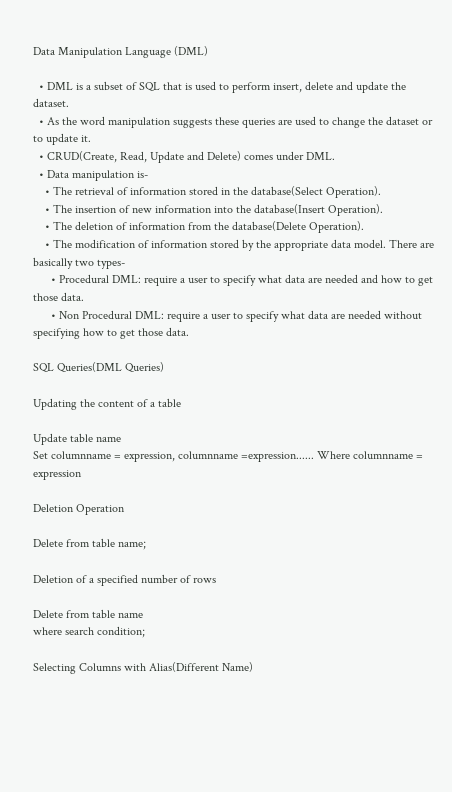Data Manipulation Language (DML)

  • DML is a subset of SQL that is used to perform insert, delete and update the dataset.
  • As the word manipulation suggests these queries are used to change the dataset or to update it.
  • CRUD(Create, Read, Update and Delete) comes under DML.
  • Data manipulation is-
    • The retrieval of information stored in the database(Select Operation).
    • The insertion of new information into the database(Insert Operation).
    • The deletion of information from the database(Delete Operation).
    • The modification of information stored by the appropriate data model. There are basically two types-
      • Procedural DML: require a user to specify what data are needed and how to get those data.
      • Non Procedural DML: require a user to specify what data are needed without specifying how to get those data.

SQL Queries(DML Queries)

Updating the content of a table

Update table name
Set columnname = expression, columnname =expression...... Where columnname = expression

Deletion Operation

Delete from table name;

Deletion of a specified number of rows

Delete from table name
where search condition;

Selecting Columns with Alias(Different Name)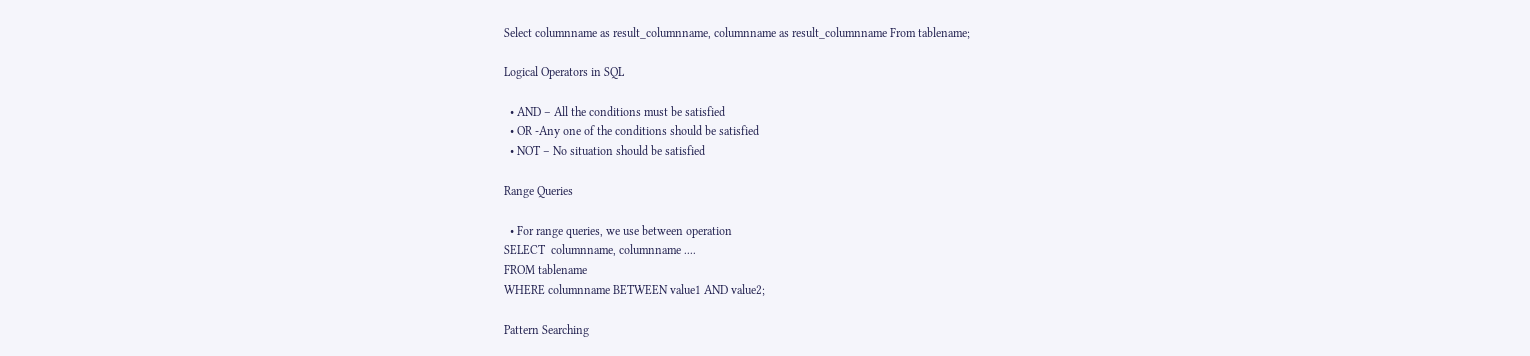Select columnname as result_columnname, columnname as result_columnname From tablename;

Logical Operators in SQL

  • AND – All the conditions must be satisfied
  • OR -Any one of the conditions should be satisfied
  • NOT – No situation should be satisfied

Range Queries

  • For range queries, we use between operation
SELECT  columnname, columnname ....
FROM tablename
WHERE columnname BETWEEN value1 AND value2;

Pattern Searching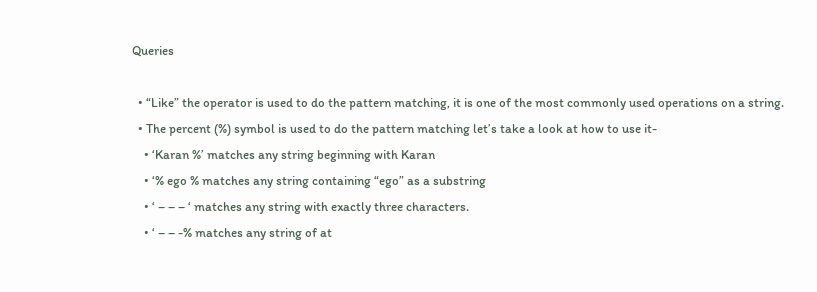Queries

  • “Like” the operator is used to do the pattern matching, it is one of the most commonly used operations on a string.
  • The percent (%) symbol is used to do the pattern matching let’s take a look at how to use it-
    • ‘Karan %’ matches any string beginning with Karan
    • ‘% ego % matches any string containing “ego” as a substring
    • ‘ – – – ‘ matches any string with exactly three characters.
    • ‘ – – -% matches any string of at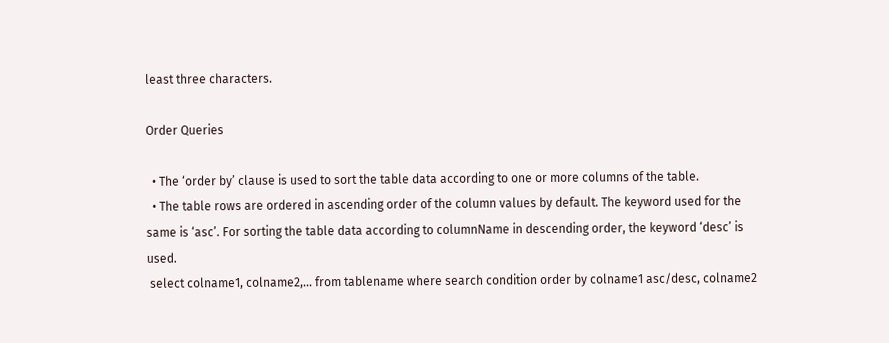least three characters.

Order Queries

  • The ‘order by’ clause is used to sort the table data according to one or more columns of the table.
  • The table rows are ordered in ascending order of the column values by default. The keyword used for the same is ‘asc’. For sorting the table data according to columnName in descending order, the keyword ‘desc’ is used.
 select colname1, colname2,... from tablename where search condition order by colname1 asc/desc, colname2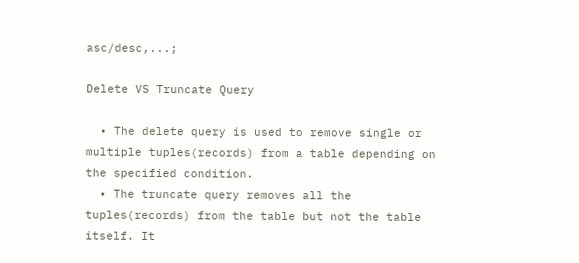asc/desc,...;

Delete VS Truncate Query

  • The delete query is used to remove single or multiple tuples(records) from a table depending on the specified condition.
  • The truncate query removes all the tuples(records) from the table but not the table itself. It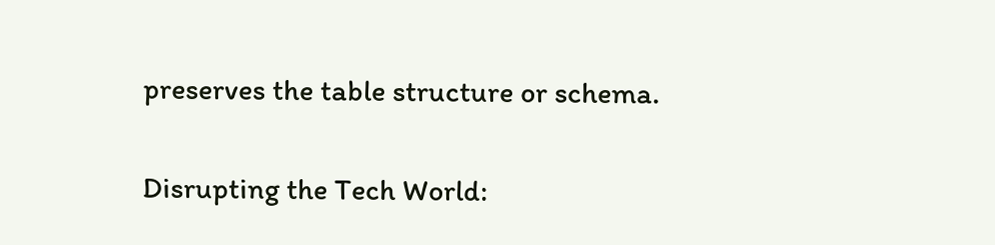preserves the table structure or schema.


Disrupting the Tech World: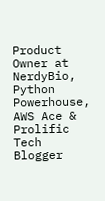Product Owner at NerdyBio, Python Powerhouse, AWS Ace & Prolific Tech Blogger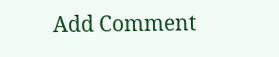Add Comment